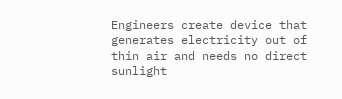Engineers create device that generates electricity out of thin air and needs no direct sunlight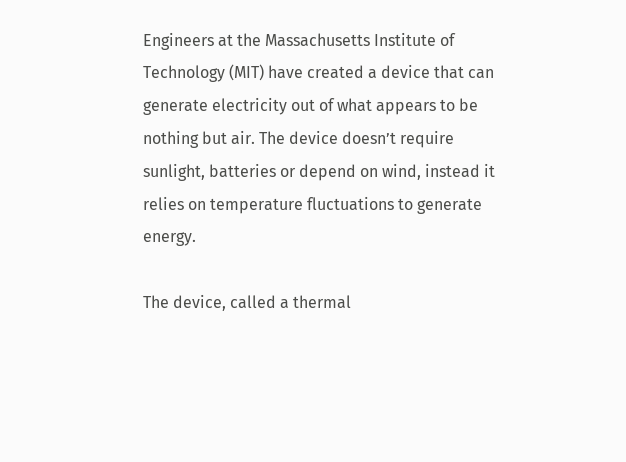Engineers at the Massachusetts Institute of Technology (MIT) have created a device that can generate electricity out of what appears to be nothing but air. The device doesn’t require sunlight, batteries or depend on wind, instead it relies on temperature fluctuations to generate energy.

The device, called a thermal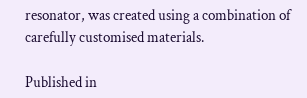resonator, was created using a combination of carefully customised materials.

Published in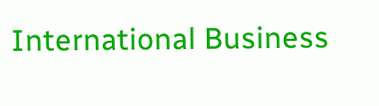International Business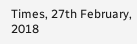Times, 27th February, 2018